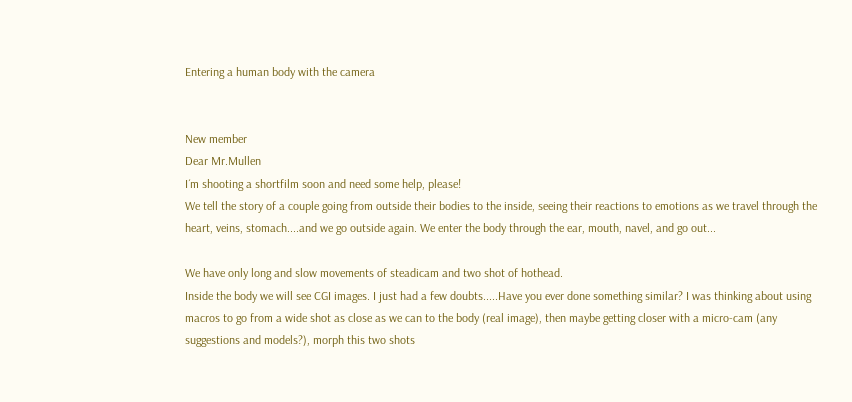Entering a human body with the camera


New member
Dear Mr.Mullen
I´m shooting a shortfilm soon and need some help, please!
We tell the story of a couple going from outside their bodies to the inside, seeing their reactions to emotions as we travel through the heart, veins, stomach....and we go outside again. We enter the body through the ear, mouth, navel, and go out...

We have only long and slow movements of steadicam and two shot of hothead.
Inside the body we will see CGI images. I just had a few doubts.....Have you ever done something similar? I was thinking about using macros to go from a wide shot as close as we can to the body (real image), then maybe getting closer with a micro-cam (any suggestions and models?), morph this two shots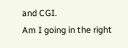and CGI.
Am I going in the right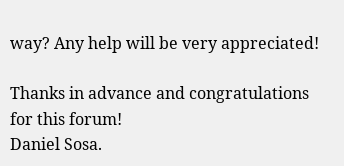way? Any help will be very appreciated!

Thanks in advance and congratulations for this forum!
Daniel Sosa.